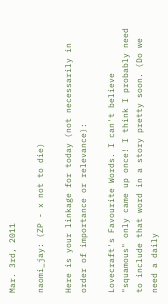Mar. 3rd, 2011

naomi_jay: (ZP - x not to die)

Here is your linkage for today (not necessarily in order of importance or relevance):

Lovecraft's Favourite Words. I can't believe "squamous" only came up once! I think I probably need to include that word in a story pretty soon. (Do we need a daily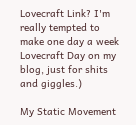Lovecraft Link? I'm really tempted to make one day a week Lovecraft Day on my blog, just for shits and giggles.)

My Static Movement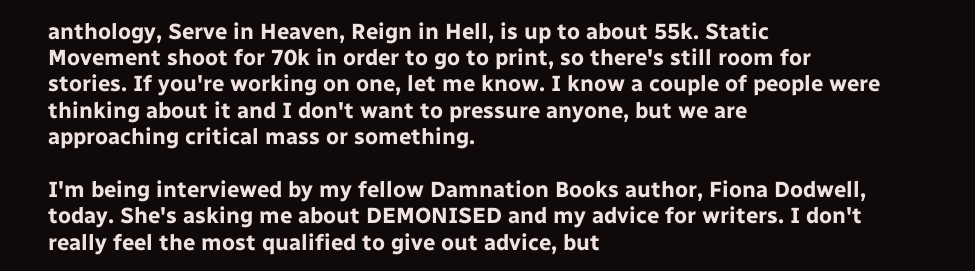anthology, Serve in Heaven, Reign in Hell, is up to about 55k. Static Movement shoot for 70k in order to go to print, so there's still room for stories. If you're working on one, let me know. I know a couple of people were thinking about it and I don't want to pressure anyone, but we are approaching critical mass or something.

I'm being interviewed by my fellow Damnation Books author, Fiona Dodwell, today. She's asking me about DEMONISED and my advice for writers. I don't really feel the most qualified to give out advice, but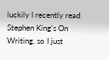luckily I recently read Stephen King's On Writing, so I just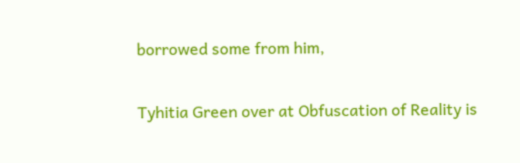borrowed some from him,

Tyhitia Green over at Obfuscation of Reality is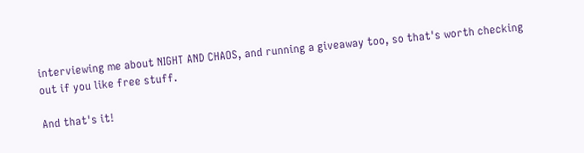interviewing me about NIGHT AND CHAOS, and running a giveaway too, so that's worth checking out if you like free stuff.

And that's it!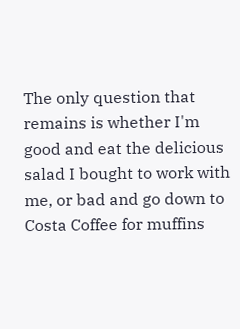The only question that remains is whether I'm good and eat the delicious salad I bought to work with me, or bad and go down to Costa Coffee for muffins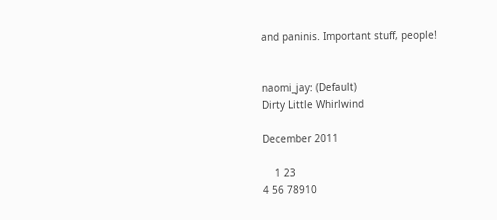and paninis. Important stuff, people!


naomi_jay: (Default)
Dirty Little Whirlwind

December 2011

    1 23
4 56 78910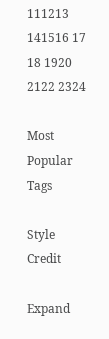111213 141516 17
18 1920 2122 2324

Most Popular Tags

Style Credit

Expand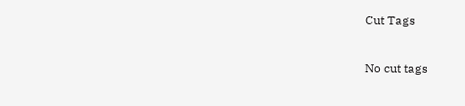Cut Tags

No cut tags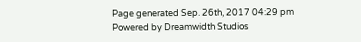Page generated Sep. 26th, 2017 04:29 pm
Powered by Dreamwidth Studios